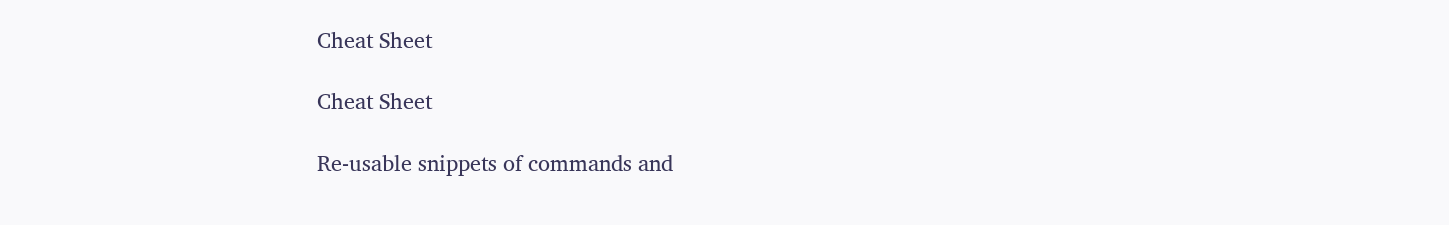Cheat Sheet

Cheat Sheet

Re-usable snippets of commands and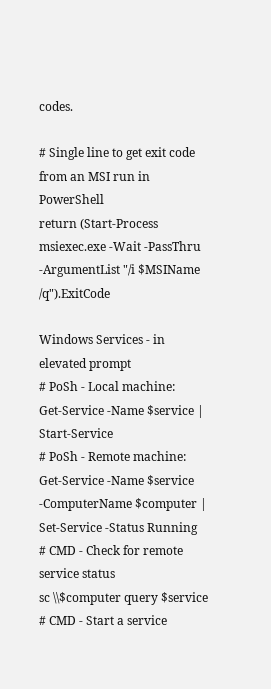codes.

# Single line to get exit code from an MSI run in PowerShell
return (Start-Process msiexec.exe -Wait -PassThru -ArgumentList "/i $MSIName /q").ExitCode

Windows Services - in elevated prompt
# PoSh - Local machine:
Get-Service -Name $service | Start-Service
# PoSh - Remote machine:
Get-Service -Name $service -ComputerName $computer | Set-Service -Status Running
# CMD - Check for remote service status
sc \\$computer query $service
# CMD - Start a service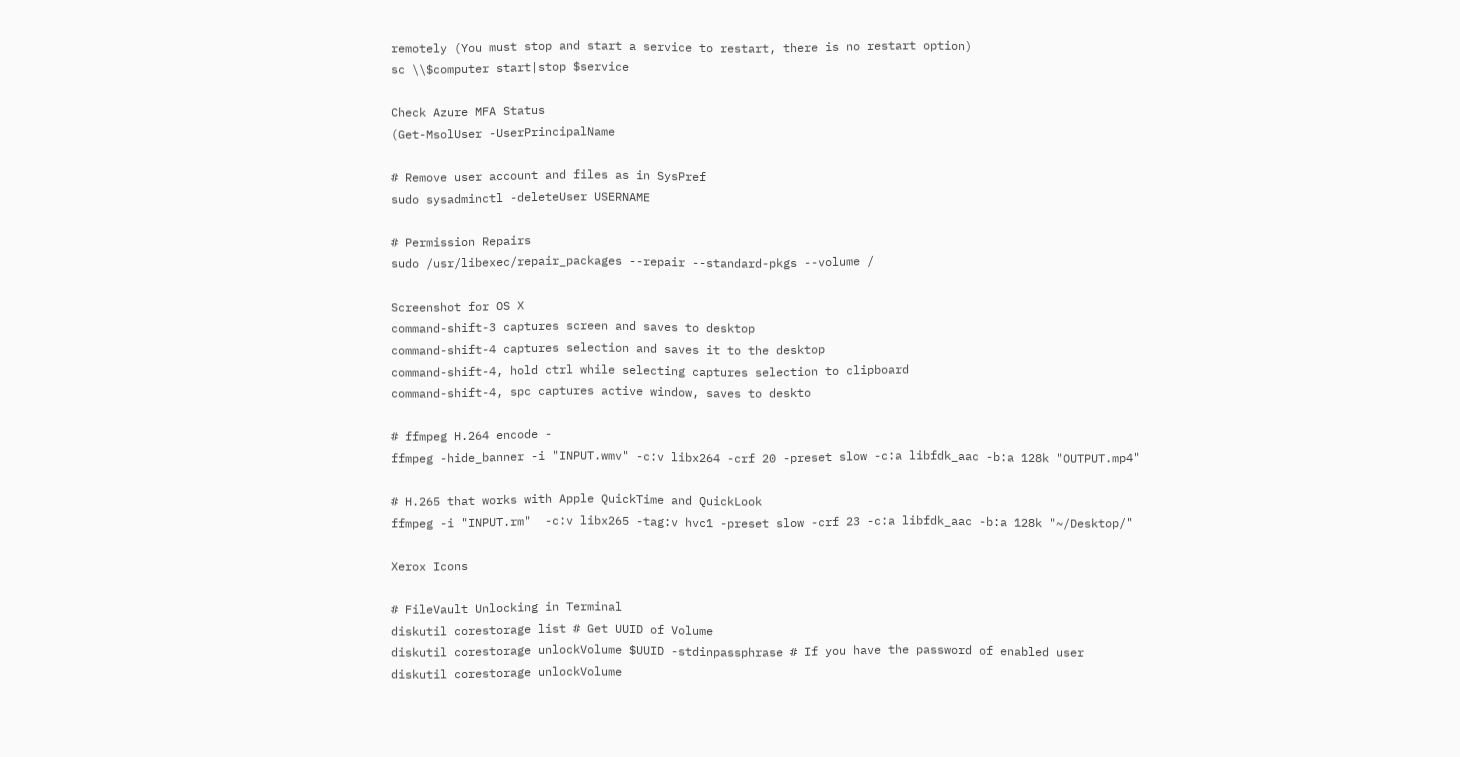remotely (You must stop and start a service to restart, there is no restart option)
sc \\$computer start|stop $service

Check Azure MFA Status
(Get-MsolUser -UserPrincipalName

# Remove user account and files as in SysPref
sudo sysadminctl -deleteUser USERNAME

# Permission Repairs
sudo /usr/libexec/repair_packages --repair --standard-pkgs --volume /

Screenshot for OS X
command-shift-3 captures screen and saves to desktop
command-shift-4 captures selection and saves it to the desktop
command-shift-4, hold ctrl while selecting captures selection to clipboard
command-shift-4, spc captures active window, saves to deskto

# ffmpeg H.264 encode -
ffmpeg -hide_banner -i "INPUT.wmv" -c:v libx264 -crf 20 -preset slow -c:a libfdk_aac -b:a 128k "OUTPUT.mp4"

# H.265 that works with Apple QuickTime and QuickLook
ffmpeg -i "INPUT.rm"  -c:v libx265 -tag:v hvc1 -preset slow -crf 23 -c:a libfdk_aac -b:a 128k "~/Desktop/"

Xerox Icons

# FileVault Unlocking in Terminal
diskutil corestorage list # Get UUID of Volume
diskutil corestorage unlockVolume $UUID -stdinpassphrase # If you have the password of enabled user
diskutil corestorage unlockVolume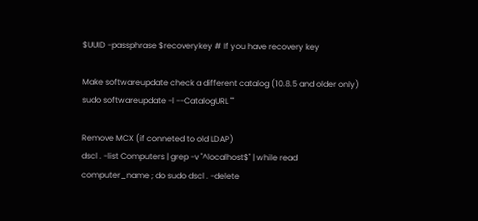$UUID -passphrase $recoverykey # If you have recovery key

Make softwareupdate check a different catalog (10.8.5 and older only)
sudo softwareupdate -l --CatalogURL ""

Remove MCX (if conneted to old LDAP)
dscl . -list Computers | grep -v "^localhost$" | while read computer_name ; do sudo dscl . -delete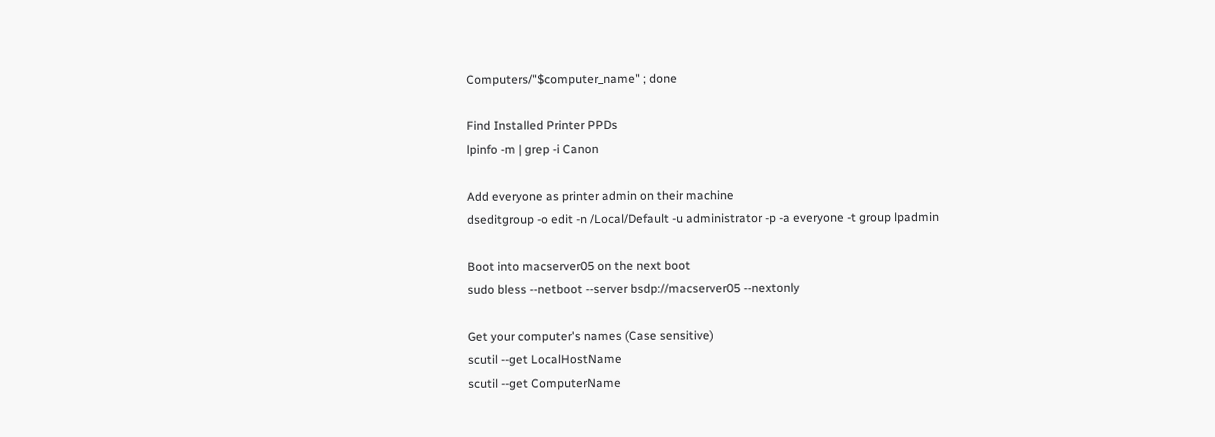Computers/"$computer_name" ; done

Find Installed Printer PPDs
lpinfo -m | grep -i Canon

Add everyone as printer admin on their machine
dseditgroup -o edit -n /Local/Default -u administrator -p -a everyone -t group lpadmin

Boot into macserver05 on the next boot
sudo bless --netboot --server bsdp://macserver05 --nextonly

Get your computer's names (Case sensitive)
scutil --get LocalHostName
scutil --get ComputerName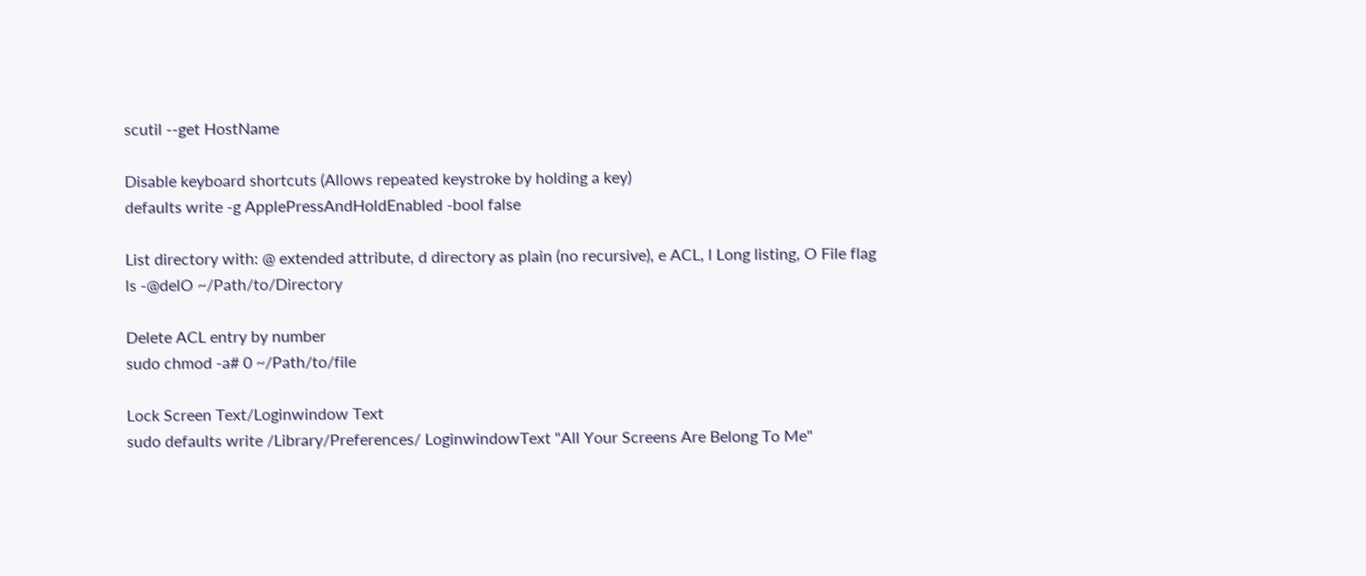scutil --get HostName

Disable keyboard shortcuts (Allows repeated keystroke by holding a key)
defaults write -g ApplePressAndHoldEnabled -bool false

List directory with: @ extended attribute, d directory as plain (no recursive), e ACL, l Long listing, O File flag
ls -@delO ~/Path/to/Directory

Delete ACL entry by number
sudo chmod -a# 0 ~/Path/to/file

Lock Screen Text/Loginwindow Text
sudo defaults write /Library/Preferences/ LoginwindowText "All Your Screens Are Belong To Me"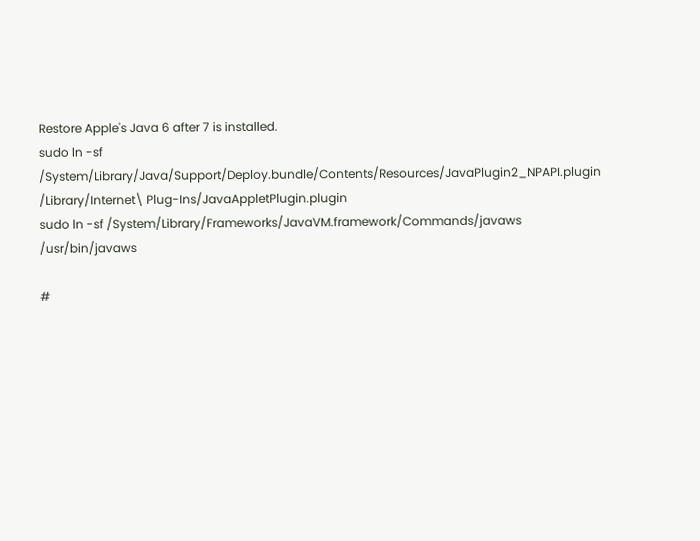Restore Apple's Java 6 after 7 is installed.
sudo ln -sf /System/Library/Java/Support/Deploy.bundle/Contents/Resources/JavaPlugin2_NPAPI.plugin /Library/Internet\ Plug-Ins/JavaAppletPlugin.plugin
sudo ln -sf /System/Library/Frameworks/JavaVM.framework/Commands/javaws /usr/bin/javaws

#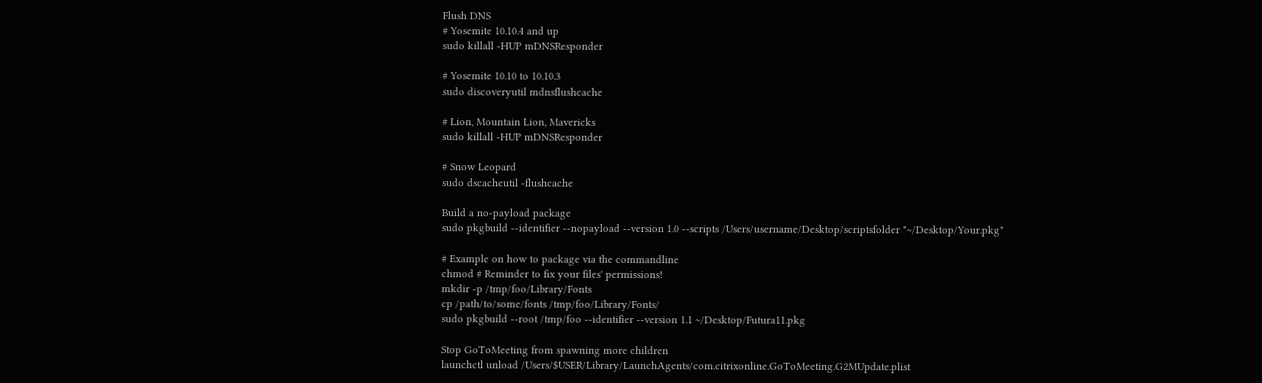Flush DNS
# Yosemite 10.10.4 and up
sudo killall -HUP mDNSResponder

# Yosemite 10.10 to 10.10.3
sudo discoveryutil mdnsflushcache

# Lion, Mountain Lion, Mavericks
sudo killall -HUP mDNSResponder

# Snow Leopard
sudo dscacheutil -flushcache

Build a no-payload package
sudo pkgbuild --identifier --nopayload --version 1.0 --scripts /Users/username/Desktop/scriptsfolder "~/Desktop/Your.pkg"

# Example on how to package via the commandline
chmod # Reminder to fix your files' permissions!
mkdir -p /tmp/foo/Library/Fonts
cp /path/to/some/fonts /tmp/foo/Library/Fonts/
sudo pkgbuild --root /tmp/foo --identifier --version 1.1 ~/Desktop/Futura11.pkg

Stop GoToMeeting from spawning more children
launchctl unload /Users/$USER/Library/LaunchAgents/com.citrixonline.GoToMeeting.G2MUpdate.plist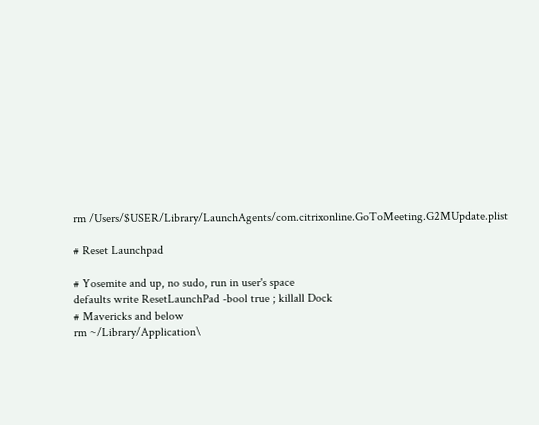rm /Users/$USER/Library/LaunchAgents/com.citrixonline.GoToMeeting.G2MUpdate.plist

# Reset Launchpad

# Yosemite and up, no sudo, run in user's space
defaults write ResetLaunchPad -bool true ; killall Dock
# Mavericks and below
rm ~/Library/Application\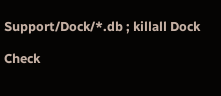Support/Dock/*.db ; killall Dock

Check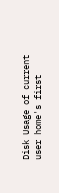Disk Usage of current user home's first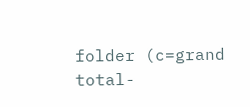folder (c=grand total-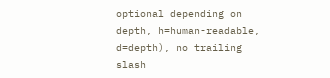optional depending on depth, h=human-readable, d=depth), no trailing slash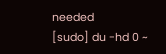needed
[sudo] du -hd 0 ~